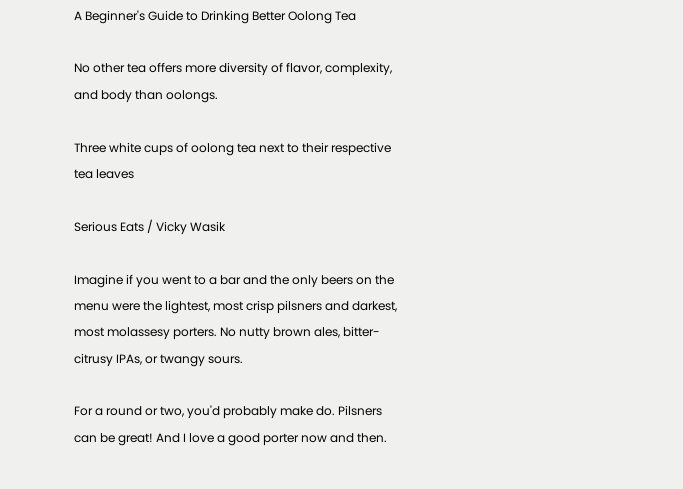A Beginner's Guide to Drinking Better Oolong Tea

No other tea offers more diversity of flavor, complexity, and body than oolongs.

Three white cups of oolong tea next to their respective tea leaves

Serious Eats / Vicky Wasik

Imagine if you went to a bar and the only beers on the menu were the lightest, most crisp pilsners and darkest, most molassesy porters. No nutty brown ales, bitter-citrusy IPAs, or twangy sours.

For a round or two, you'd probably make do. Pilsners can be great! And I love a good porter now and then.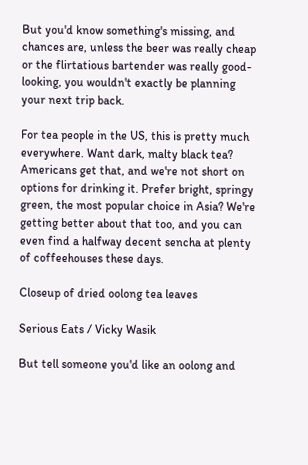But you'd know something's missing, and chances are, unless the beer was really cheap or the flirtatious bartender was really good-looking, you wouldn't exactly be planning your next trip back.

For tea people in the US, this is pretty much everywhere. Want dark, malty black tea? Americans get that, and we're not short on options for drinking it. Prefer bright, springy green, the most popular choice in Asia? We're getting better about that too, and you can even find a halfway decent sencha at plenty of coffeehouses these days.

Closeup of dried oolong tea leaves

Serious Eats / Vicky Wasik

But tell someone you'd like an oolong and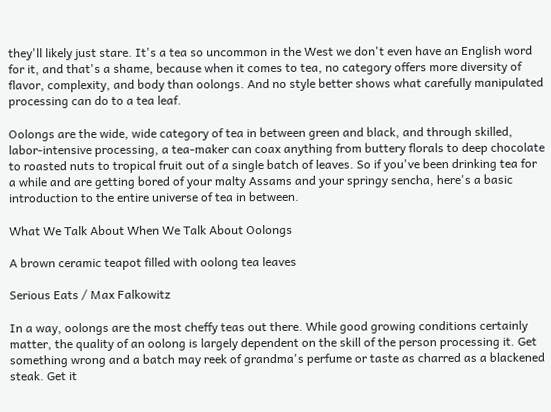they'll likely just stare. It's a tea so uncommon in the West we don't even have an English word for it, and that's a shame, because when it comes to tea, no category offers more diversity of flavor, complexity, and body than oolongs. And no style better shows what carefully manipulated processing can do to a tea leaf.

Oolongs are the wide, wide category of tea in between green and black, and through skilled, labor-intensive processing, a tea-maker can coax anything from buttery florals to deep chocolate to roasted nuts to tropical fruit out of a single batch of leaves. So if you've been drinking tea for a while and are getting bored of your malty Assams and your springy sencha, here's a basic introduction to the entire universe of tea in between.

What We Talk About When We Talk About Oolongs

A brown ceramic teapot filled with oolong tea leaves

Serious Eats / Max Falkowitz

In a way, oolongs are the most cheffy teas out there. While good growing conditions certainly matter, the quality of an oolong is largely dependent on the skill of the person processing it. Get something wrong and a batch may reek of grandma's perfume or taste as charred as a blackened steak. Get it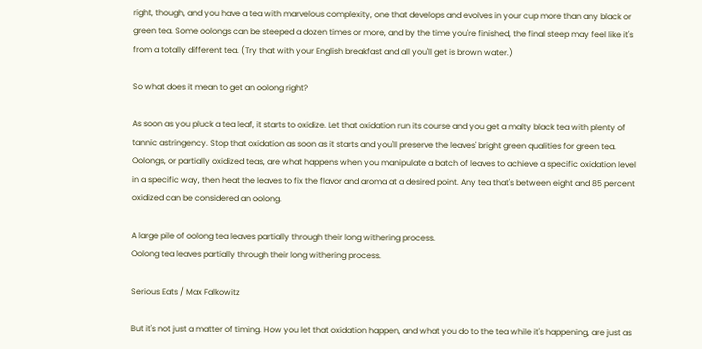right, though, and you have a tea with marvelous complexity, one that develops and evolves in your cup more than any black or green tea. Some oolongs can be steeped a dozen times or more, and by the time you're finished, the final steep may feel like it's from a totally different tea. (Try that with your English breakfast and all you'll get is brown water.)

So what does it mean to get an oolong right?

As soon as you pluck a tea leaf, it starts to oxidize. Let that oxidation run its course and you get a malty black tea with plenty of tannic astringency. Stop that oxidation as soon as it starts and you'll preserve the leaves' bright green qualities for green tea. Oolongs, or partially oxidized teas, are what happens when you manipulate a batch of leaves to achieve a specific oxidation level in a specific way, then heat the leaves to fix the flavor and aroma at a desired point. Any tea that's between eight and 85 percent oxidized can be considered an oolong.

A large pile of oolong tea leaves partially through their long withering process.
Oolong tea leaves partially through their long withering process.

Serious Eats / Max Falkowitz

But it's not just a matter of timing. How you let that oxidation happen, and what you do to the tea while it's happening, are just as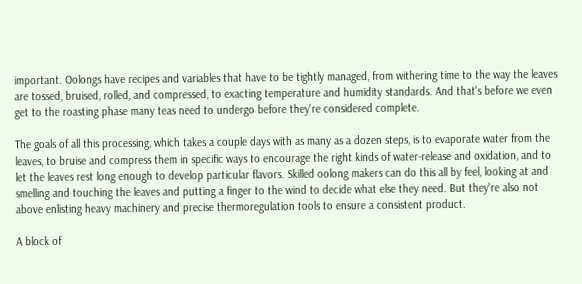important. Oolongs have recipes and variables that have to be tightly managed, from withering time to the way the leaves are tossed, bruised, rolled, and compressed, to exacting temperature and humidity standards. And that's before we even get to the roasting phase many teas need to undergo before they're considered complete.

The goals of all this processing, which takes a couple days with as many as a dozen steps, is to evaporate water from the leaves, to bruise and compress them in specific ways to encourage the right kinds of water-release and oxidation, and to let the leaves rest long enough to develop particular flavors. Skilled oolong makers can do this all by feel, looking at and smelling and touching the leaves and putting a finger to the wind to decide what else they need. But they're also not above enlisting heavy machinery and precise thermoregulation tools to ensure a consistent product.

A block of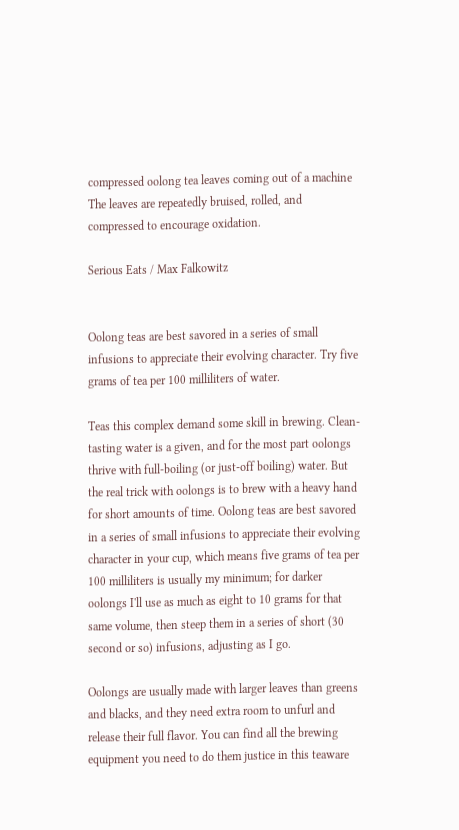compressed oolong tea leaves coming out of a machine
The leaves are repeatedly bruised, rolled, and compressed to encourage oxidation.

Serious Eats / Max Falkowitz


Oolong teas are best savored in a series of small infusions to appreciate their evolving character. Try five grams of tea per 100 milliliters of water.

Teas this complex demand some skill in brewing. Clean-tasting water is a given, and for the most part oolongs thrive with full-boiling (or just-off boiling) water. But the real trick with oolongs is to brew with a heavy hand for short amounts of time. Oolong teas are best savored in a series of small infusions to appreciate their evolving character in your cup, which means five grams of tea per 100 milliliters is usually my minimum; for darker oolongs I'll use as much as eight to 10 grams for that same volume, then steep them in a series of short (30 second or so) infusions, adjusting as I go.

Oolongs are usually made with larger leaves than greens and blacks, and they need extra room to unfurl and release their full flavor. You can find all the brewing equipment you need to do them justice in this teaware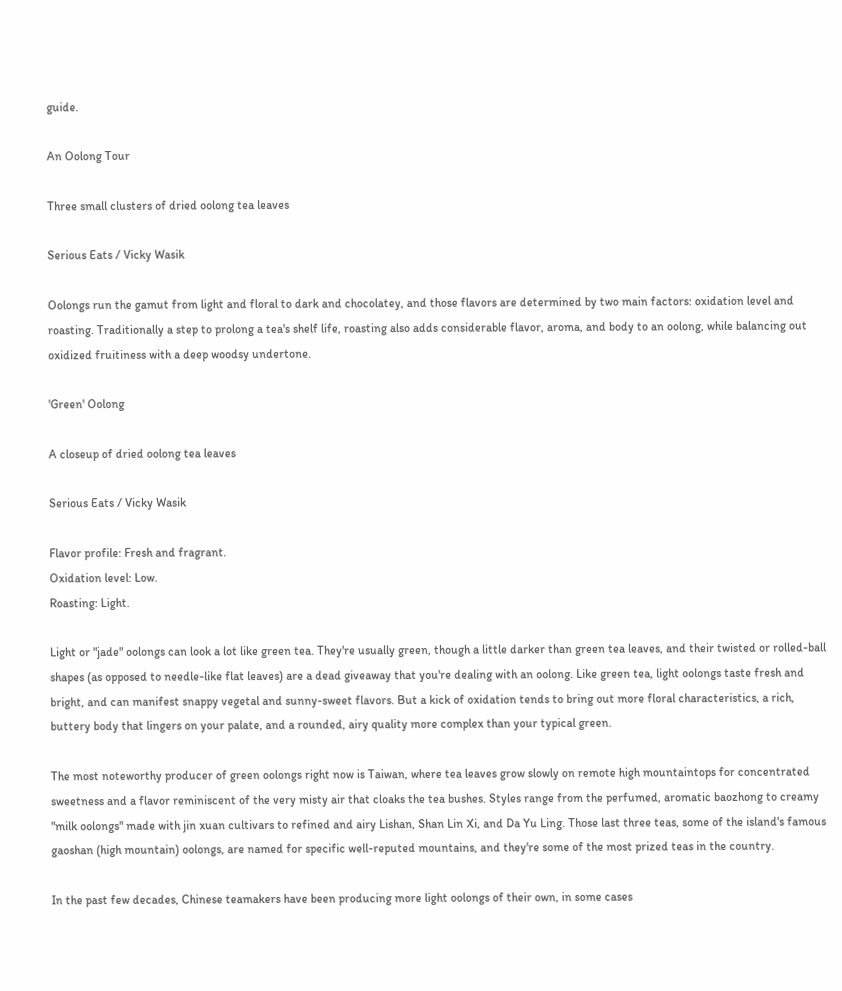guide.

An Oolong Tour

Three small clusters of dried oolong tea leaves

Serious Eats / Vicky Wasik

Oolongs run the gamut from light and floral to dark and chocolatey, and those flavors are determined by two main factors: oxidation level and roasting. Traditionally a step to prolong a tea's shelf life, roasting also adds considerable flavor, aroma, and body to an oolong, while balancing out oxidized fruitiness with a deep woodsy undertone.

'Green' Oolong

A closeup of dried oolong tea leaves

Serious Eats / Vicky Wasik

Flavor profile: Fresh and fragrant.
Oxidation level: Low.
Roasting: Light.

Light or "jade" oolongs can look a lot like green tea. They're usually green, though a little darker than green tea leaves, and their twisted or rolled-ball shapes (as opposed to needle-like flat leaves) are a dead giveaway that you're dealing with an oolong. Like green tea, light oolongs taste fresh and bright, and can manifest snappy vegetal and sunny-sweet flavors. But a kick of oxidation tends to bring out more floral characteristics, a rich, buttery body that lingers on your palate, and a rounded, airy quality more complex than your typical green.

The most noteworthy producer of green oolongs right now is Taiwan, where tea leaves grow slowly on remote high mountaintops for concentrated sweetness and a flavor reminiscent of the very misty air that cloaks the tea bushes. Styles range from the perfumed, aromatic baozhong to creamy "milk oolongs" made with jin xuan cultivars to refined and airy Lishan, Shan Lin Xi, and Da Yu Ling. Those last three teas, some of the island's famous gaoshan (high mountain) oolongs, are named for specific well-reputed mountains, and they're some of the most prized teas in the country.

In the past few decades, Chinese teamakers have been producing more light oolongs of their own, in some cases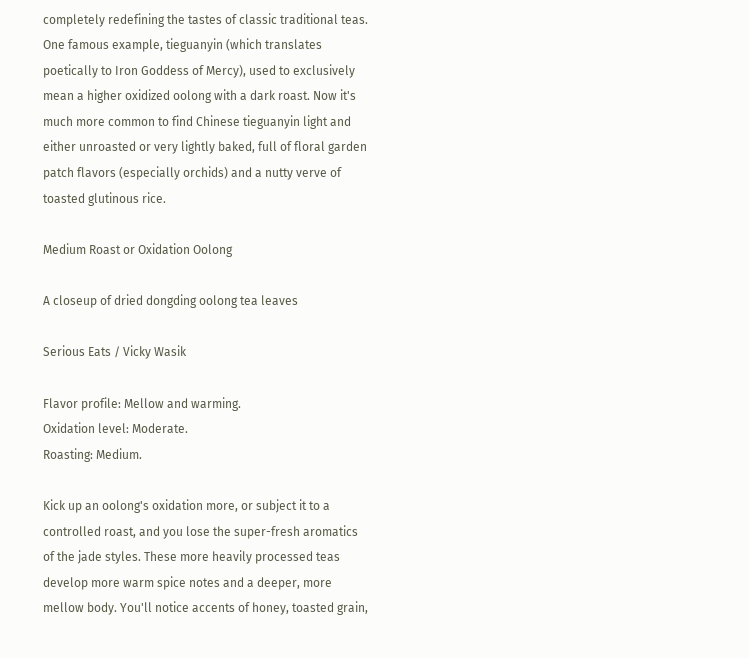completely redefining the tastes of classic traditional teas. One famous example, tieguanyin (which translates poetically to Iron Goddess of Mercy), used to exclusively mean a higher oxidized oolong with a dark roast. Now it's much more common to find Chinese tieguanyin light and either unroasted or very lightly baked, full of floral garden patch flavors (especially orchids) and a nutty verve of toasted glutinous rice.

Medium Roast or Oxidation Oolong

A closeup of dried dongding oolong tea leaves

Serious Eats / Vicky Wasik

Flavor profile: Mellow and warming.
Oxidation level: Moderate.
Roasting: Medium.

Kick up an oolong's oxidation more, or subject it to a controlled roast, and you lose the super-fresh aromatics of the jade styles. These more heavily processed teas develop more warm spice notes and a deeper, more mellow body. You'll notice accents of honey, toasted grain,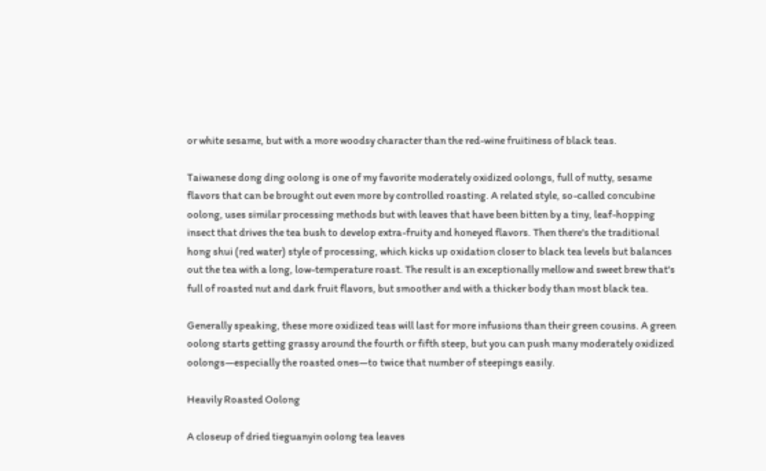or white sesame, but with a more woodsy character than the red-wine fruitiness of black teas.

Taiwanese dong ding oolong is one of my favorite moderately oxidized oolongs, full of nutty, sesame flavors that can be brought out even more by controlled roasting. A related style, so-called concubine oolong, uses similar processing methods but with leaves that have been bitten by a tiny, leaf-hopping insect that drives the tea bush to develop extra-fruity and honeyed flavors. Then there's the traditional hong shui (red water) style of processing, which kicks up oxidation closer to black tea levels but balances out the tea with a long, low-temperature roast. The result is an exceptionally mellow and sweet brew that's full of roasted nut and dark fruit flavors, but smoother and with a thicker body than most black tea.

Generally speaking, these more oxidized teas will last for more infusions than their green cousins. A green oolong starts getting grassy around the fourth or fifth steep, but you can push many moderately oxidized oolongs—especially the roasted ones—to twice that number of steepings easily.

Heavily Roasted Oolong

A closeup of dried tieguanyin oolong tea leaves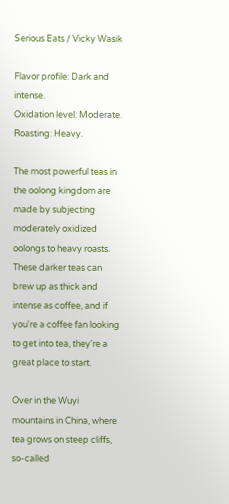Serious Eats / Vicky Wasik

Flavor profile: Dark and intense.
Oxidation level: Moderate.
Roasting: Heavy.

The most powerful teas in the oolong kingdom are made by subjecting moderately oxidized oolongs to heavy roasts. These darker teas can brew up as thick and intense as coffee, and if you're a coffee fan looking to get into tea, they're a great place to start.

Over in the Wuyi mountains in China, where tea grows on steep cliffs, so-called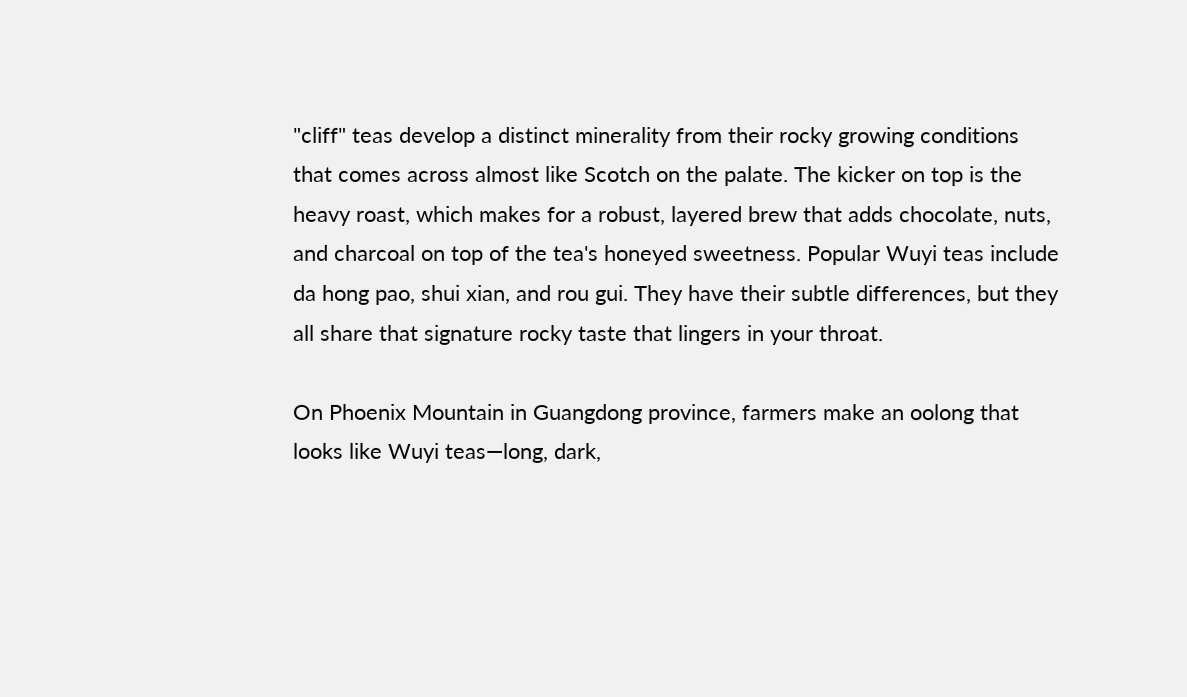"cliff" teas develop a distinct minerality from their rocky growing conditions that comes across almost like Scotch on the palate. The kicker on top is the heavy roast, which makes for a robust, layered brew that adds chocolate, nuts, and charcoal on top of the tea's honeyed sweetness. Popular Wuyi teas include da hong pao, shui xian, and rou gui. They have their subtle differences, but they all share that signature rocky taste that lingers in your throat.

On Phoenix Mountain in Guangdong province, farmers make an oolong that looks like Wuyi teas—long, dark,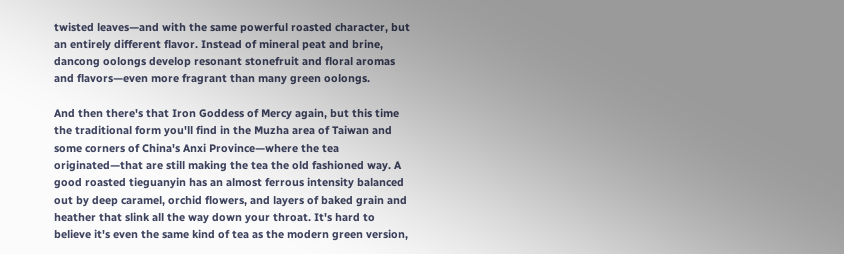twisted leaves—and with the same powerful roasted character, but an entirely different flavor. Instead of mineral peat and brine, dancong oolongs develop resonant stonefruit and floral aromas and flavors—even more fragrant than many green oolongs.

And then there's that Iron Goddess of Mercy again, but this time the traditional form you'll find in the Muzha area of Taiwan and some corners of China's Anxi Province—where the tea originated—that are still making the tea the old fashioned way. A good roasted tieguanyin has an almost ferrous intensity balanced out by deep caramel, orchid flowers, and layers of baked grain and heather that slink all the way down your throat. It's hard to believe it's even the same kind of tea as the modern green version,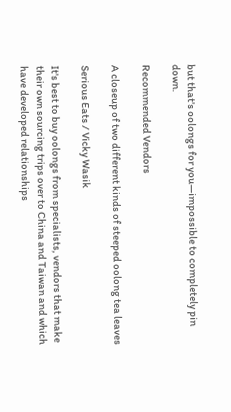but that's oolongs for you—impossible to completely pin down.

Recommended Vendors

A closeup of two different kinds of steeped oolong tea leaves

Serious Eats / Vicky Wasik

It's best to buy oolongs from specialists, vendors that make their own sourcing trips over to China and Taiwan and which have developed relationships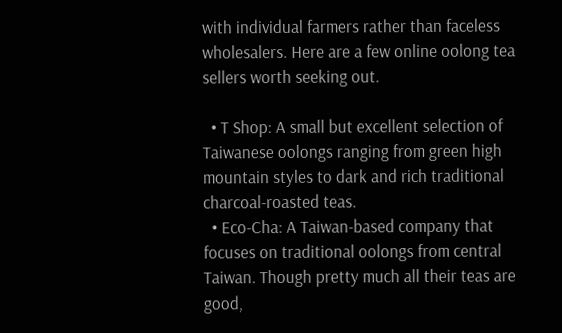with individual farmers rather than faceless wholesalers. Here are a few online oolong tea sellers worth seeking out.

  • T Shop: A small but excellent selection of Taiwanese oolongs ranging from green high mountain styles to dark and rich traditional charcoal-roasted teas.
  • Eco-Cha: A Taiwan-based company that focuses on traditional oolongs from central Taiwan. Though pretty much all their teas are good,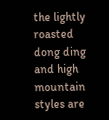the lightly roasted dong ding and high mountain styles are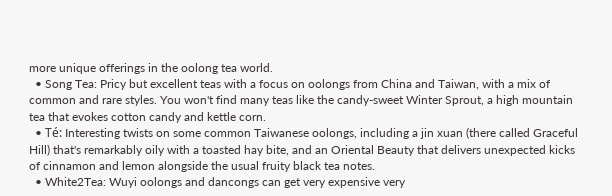more unique offerings in the oolong tea world.
  • Song Tea: Pricy but excellent teas with a focus on oolongs from China and Taiwan, with a mix of common and rare styles. You won't find many teas like the candy-sweet Winter Sprout, a high mountain tea that evokes cotton candy and kettle corn.
  • Té: Interesting twists on some common Taiwanese oolongs, including a jin xuan (there called Graceful Hill) that's remarkably oily with a toasted hay bite, and an Oriental Beauty that delivers unexpected kicks of cinnamon and lemon alongside the usual fruity black tea notes.
  • White2Tea: Wuyi oolongs and dancongs can get very expensive very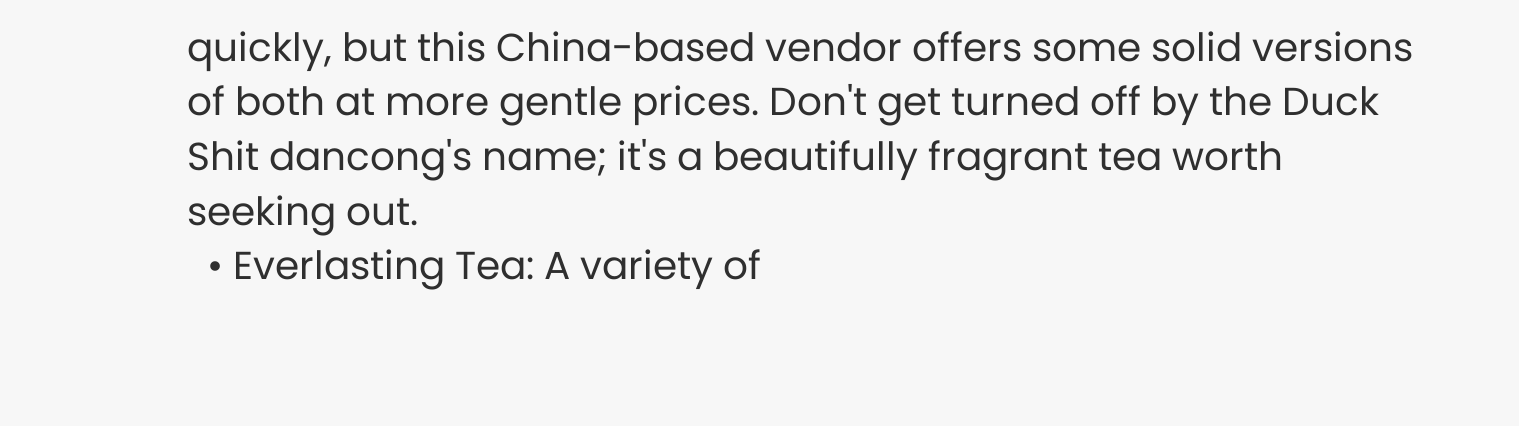quickly, but this China-based vendor offers some solid versions of both at more gentle prices. Don't get turned off by the Duck Shit dancong's name; it's a beautifully fragrant tea worth seeking out.
  • Everlasting Tea: A variety of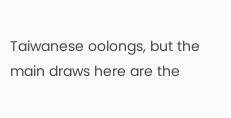Taiwanese oolongs, but the main draws here are the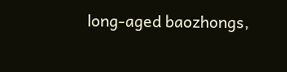long-aged baozhongs,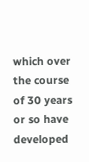which over the course of 30 years or so have developed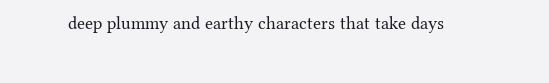deep plummy and earthy characters that take days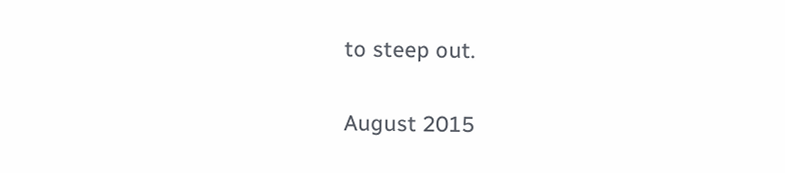to steep out.

August 2015